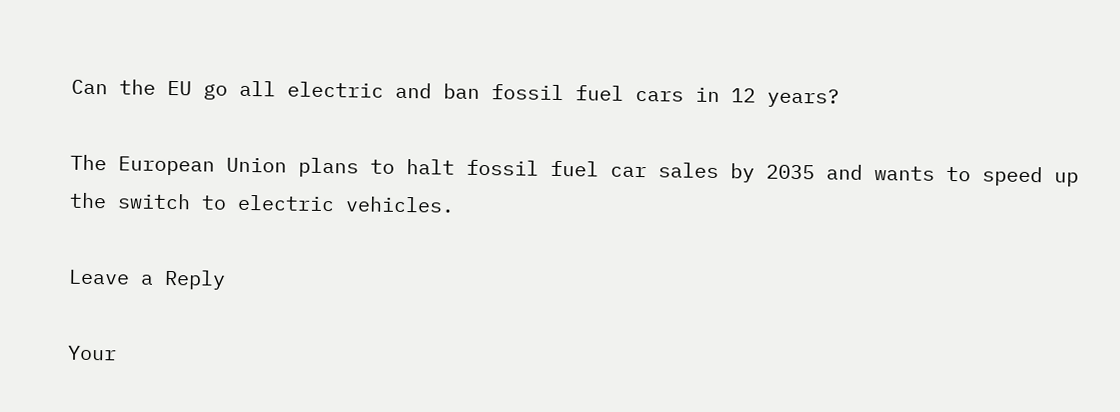Can the EU go all electric and ban fossil fuel cars in 12 years?

The European Union plans to halt fossil fuel car sales by 2035 and wants to speed up the switch to electric vehicles.

Leave a Reply

Your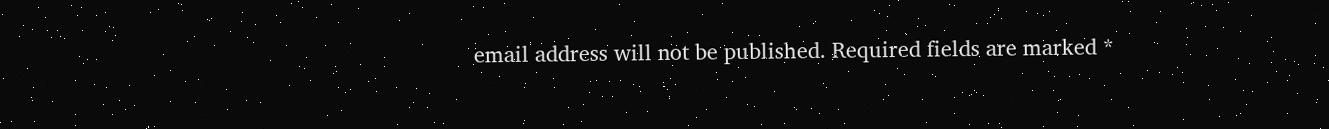email address will not be published. Required fields are marked *